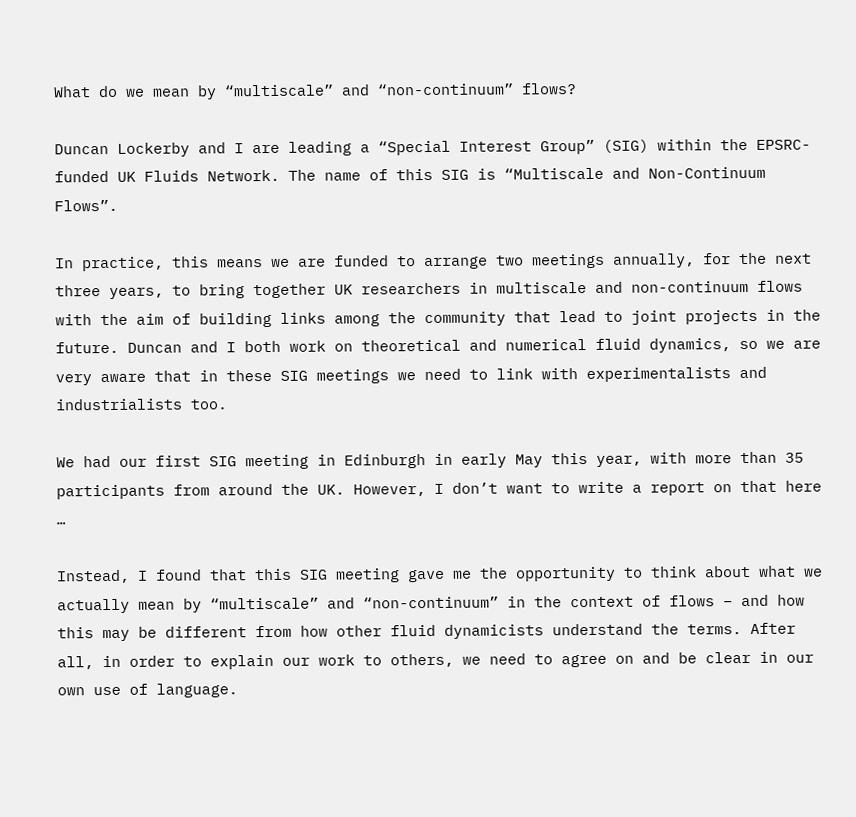What do we mean by “multiscale” and “non-continuum” flows?

Duncan Lockerby and I are leading a “Special Interest Group” (SIG) within the EPSRC-funded UK Fluids Network. The name of this SIG is “Multiscale and Non-Continuum Flows”.

In practice, this means we are funded to arrange two meetings annually, for the next three years, to bring together UK researchers in multiscale and non-continuum flows with the aim of building links among the community that lead to joint projects in the future. Duncan and I both work on theoretical and numerical fluid dynamics, so we are very aware that in these SIG meetings we need to link with experimentalists and industrialists too.

We had our first SIG meeting in Edinburgh in early May this year, with more than 35 participants from around the UK. However, I don’t want to write a report on that here …

Instead, I found that this SIG meeting gave me the opportunity to think about what we actually mean by “multiscale” and “non-continuum” in the context of flows – and how this may be different from how other fluid dynamicists understand the terms. After all, in order to explain our work to others, we need to agree on and be clear in our own use of language.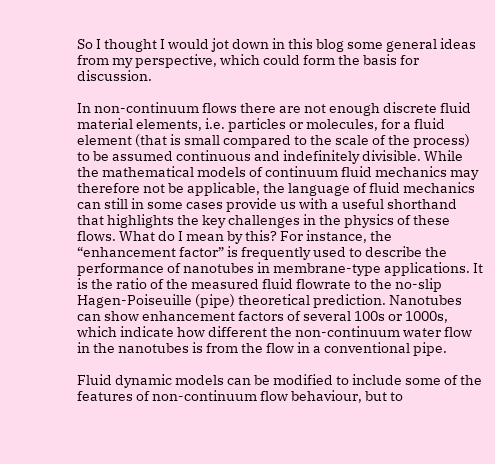So I thought I would jot down in this blog some general ideas from my perspective, which could form the basis for discussion.

In non-continuum flows there are not enough discrete fluid material elements, i.e. particles or molecules, for a fluid element (that is small compared to the scale of the process) to be assumed continuous and indefinitely divisible. While the mathematical models of continuum fluid mechanics may therefore not be applicable, the language of fluid mechanics can still in some cases provide us with a useful shorthand that highlights the key challenges in the physics of these flows. What do I mean by this? For instance, the “enhancement factor” is frequently used to describe the performance of nanotubes in membrane-type applications. It is the ratio of the measured fluid flowrate to the no-slip Hagen-Poiseuille (pipe) theoretical prediction. Nanotubes can show enhancement factors of several 100s or 1000s, which indicate how different the non-continuum water flow in the nanotubes is from the flow in a conventional pipe.

Fluid dynamic models can be modified to include some of the features of non-continuum flow behaviour, but to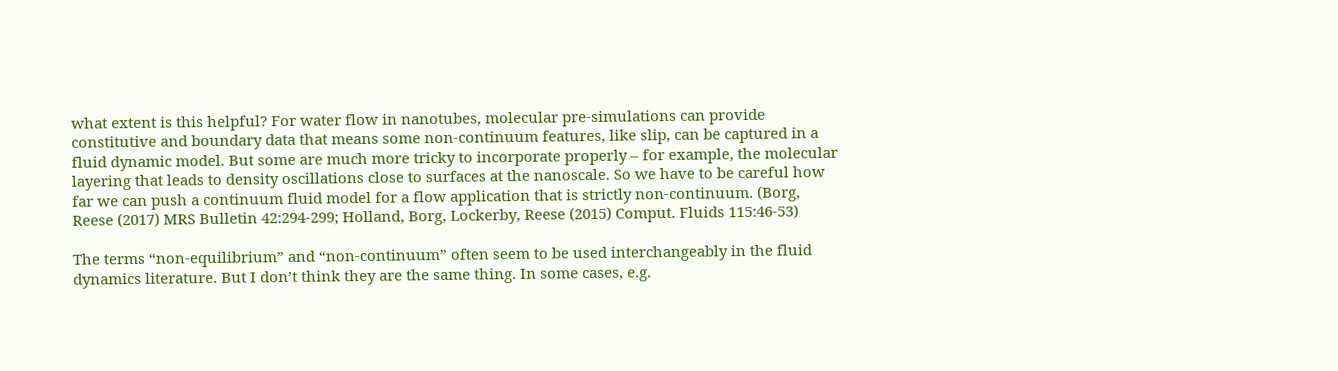what extent is this helpful? For water flow in nanotubes, molecular pre-simulations can provide constitutive and boundary data that means some non-continuum features, like slip, can be captured in a fluid dynamic model. But some are much more tricky to incorporate properly – for example, the molecular layering that leads to density oscillations close to surfaces at the nanoscale. So we have to be careful how far we can push a continuum fluid model for a flow application that is strictly non-continuum. (Borg, Reese (2017) MRS Bulletin 42:294-299; Holland, Borg, Lockerby, Reese (2015) Comput. Fluids 115:46-53)

The terms “non-equilibrium” and “non-continuum” often seem to be used interchangeably in the fluid dynamics literature. But I don’t think they are the same thing. In some cases, e.g.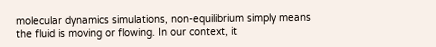molecular dynamics simulations, non-equilibrium simply means the fluid is moving or flowing. In our context, it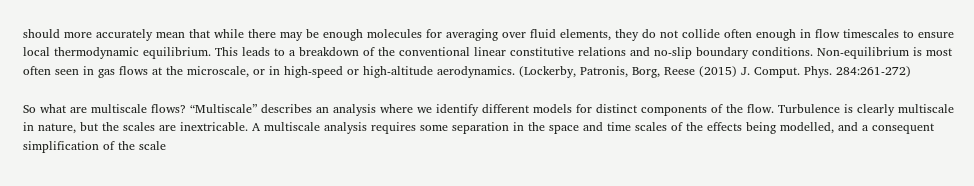should more accurately mean that while there may be enough molecules for averaging over fluid elements, they do not collide often enough in flow timescales to ensure local thermodynamic equilibrium. This leads to a breakdown of the conventional linear constitutive relations and no-slip boundary conditions. Non-equilibrium is most often seen in gas flows at the microscale, or in high-speed or high-altitude aerodynamics. (Lockerby, Patronis, Borg, Reese (2015) J. Comput. Phys. 284:261-272)

So what are multiscale flows? “Multiscale” describes an analysis where we identify different models for distinct components of the flow. Turbulence is clearly multiscale in nature, but the scales are inextricable. A multiscale analysis requires some separation in the space and time scales of the effects being modelled, and a consequent simplification of the scale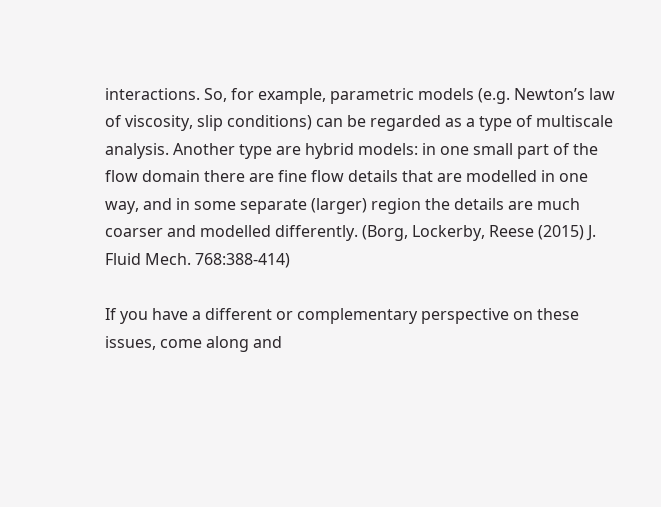interactions. So, for example, parametric models (e.g. Newton’s law of viscosity, slip conditions) can be regarded as a type of multiscale analysis. Another type are hybrid models: in one small part of the flow domain there are fine flow details that are modelled in one way, and in some separate (larger) region the details are much coarser and modelled differently. (Borg, Lockerby, Reese (2015) J. Fluid Mech. 768:388-414)

If you have a different or complementary perspective on these issues, come along and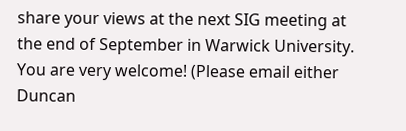share your views at the next SIG meeting at the end of September in Warwick University. You are very welcome! (Please email either Duncan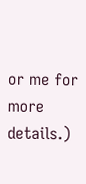or me for more details.)